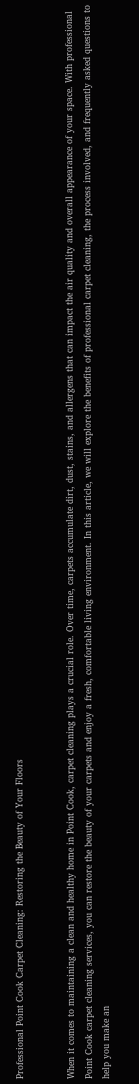Professional Point Cook Carpet Cleaning: Restoring the Beauty of Your Floors


When it comes to maintaining a clean and healthy home in Point Cook, carpet cleaning plays a crucial role. Over time, carpets accumulate dirt, dust, stains, and allergens that can impact the air quality and overall appearance of your space. With professional Point Cook carpet cleaning services, you can restore the beauty of your carpets and enjoy a fresh, comfortable living environment. In this article, we will explore the benefits of professional carpet cleaning, the process involved, and frequently asked questions to help you make an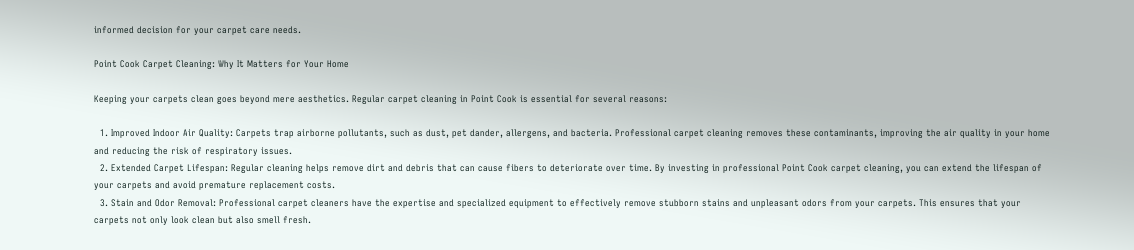informed decision for your carpet care needs.

Point Cook Carpet Cleaning: Why It Matters for Your Home

Keeping your carpets clean goes beyond mere aesthetics. Regular carpet cleaning in Point Cook is essential for several reasons:

  1. Improved Indoor Air Quality: Carpets trap airborne pollutants, such as dust, pet dander, allergens, and bacteria. Professional carpet cleaning removes these contaminants, improving the air quality in your home and reducing the risk of respiratory issues.
  2. Extended Carpet Lifespan: Regular cleaning helps remove dirt and debris that can cause fibers to deteriorate over time. By investing in professional Point Cook carpet cleaning, you can extend the lifespan of your carpets and avoid premature replacement costs.
  3. Stain and Odor Removal: Professional carpet cleaners have the expertise and specialized equipment to effectively remove stubborn stains and unpleasant odors from your carpets. This ensures that your carpets not only look clean but also smell fresh.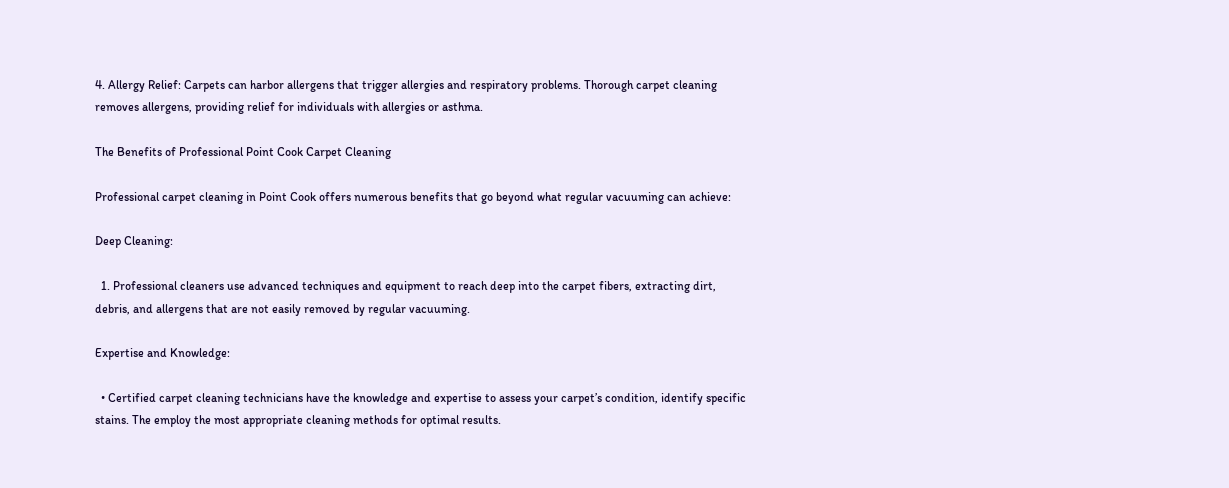4. Allergy Relief: Carpets can harbor allergens that trigger allergies and respiratory problems. Thorough carpet cleaning removes allergens, providing relief for individuals with allergies or asthma.

The Benefits of Professional Point Cook Carpet Cleaning

Professional carpet cleaning in Point Cook offers numerous benefits that go beyond what regular vacuuming can achieve:

Deep Cleaning:

  1. Professional cleaners use advanced techniques and equipment to reach deep into the carpet fibers, extracting dirt, debris, and allergens that are not easily removed by regular vacuuming.

Expertise and Knowledge:

  • Certified carpet cleaning technicians have the knowledge and expertise to assess your carpet’s condition, identify specific stains. The employ the most appropriate cleaning methods for optimal results.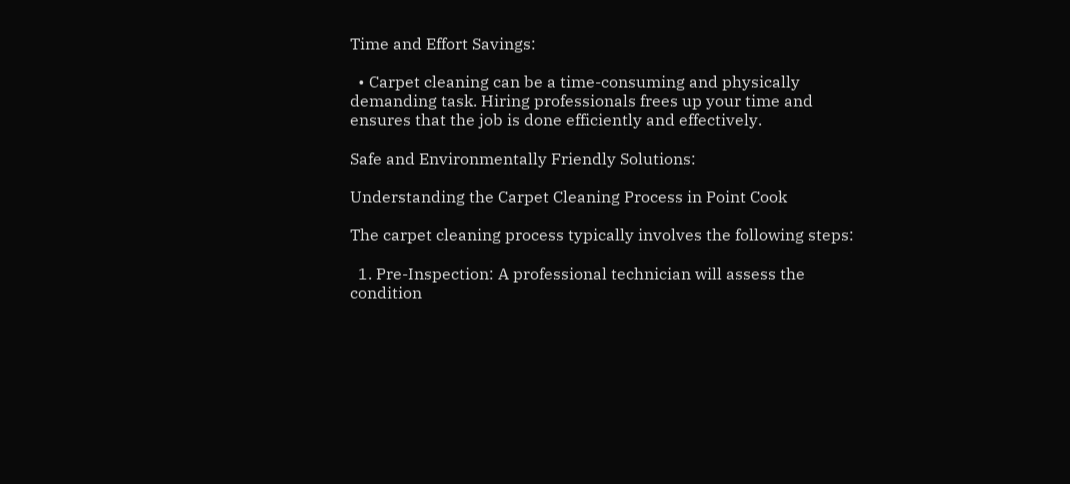Time and Effort Savings:

  • Carpet cleaning can be a time-consuming and physically demanding task. Hiring professionals frees up your time and ensures that the job is done efficiently and effectively.

Safe and Environmentally Friendly Solutions:

Understanding the Carpet Cleaning Process in Point Cook

The carpet cleaning process typically involves the following steps:

  1. Pre-Inspection: A professional technician will assess the condition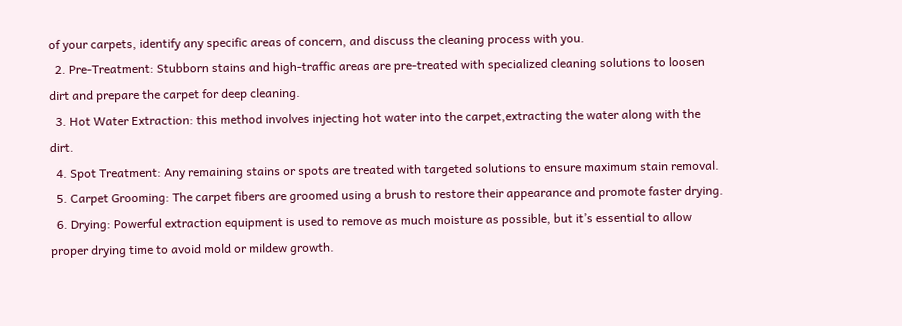of your carpets, identify any specific areas of concern, and discuss the cleaning process with you.
  2. Pre-Treatment: Stubborn stains and high-traffic areas are pre-treated with specialized cleaning solutions to loosen dirt and prepare the carpet for deep cleaning.
  3. Hot Water Extraction: this method involves injecting hot water into the carpet,extracting the water along with the dirt.
  4. Spot Treatment: Any remaining stains or spots are treated with targeted solutions to ensure maximum stain removal.
  5. Carpet Grooming: The carpet fibers are groomed using a brush to restore their appearance and promote faster drying.
  6. Drying: Powerful extraction equipment is used to remove as much moisture as possible, but it’s essential to allow proper drying time to avoid mold or mildew growth.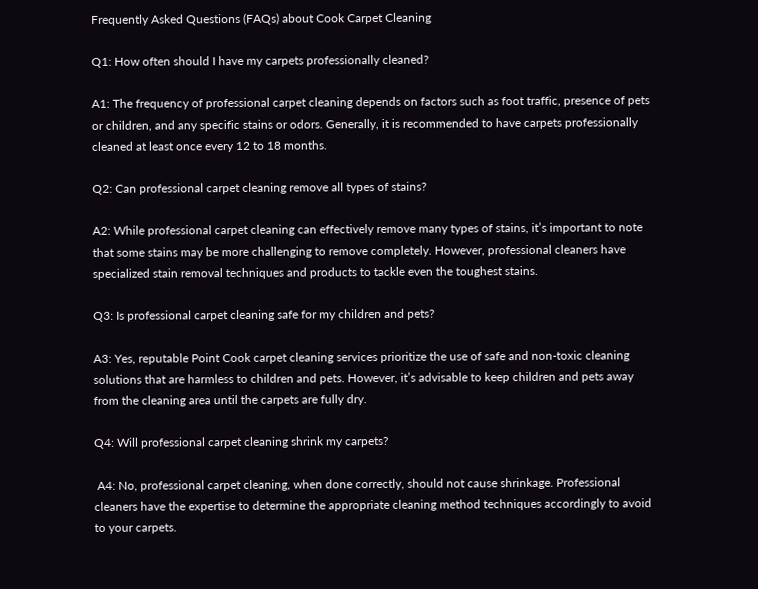Frequently Asked Questions (FAQs) about Cook Carpet Cleaning

Q1: How often should I have my carpets professionally cleaned?

A1: The frequency of professional carpet cleaning depends on factors such as foot traffic, presence of pets or children, and any specific stains or odors. Generally, it is recommended to have carpets professionally cleaned at least once every 12 to 18 months.

Q2: Can professional carpet cleaning remove all types of stains?

A2: While professional carpet cleaning can effectively remove many types of stains, it’s important to note that some stains may be more challenging to remove completely. However, professional cleaners have specialized stain removal techniques and products to tackle even the toughest stains.

Q3: Is professional carpet cleaning safe for my children and pets?

A3: Yes, reputable Point Cook carpet cleaning services prioritize the use of safe and non-toxic cleaning solutions that are harmless to children and pets. However, it’s advisable to keep children and pets away from the cleaning area until the carpets are fully dry.

Q4: Will professional carpet cleaning shrink my carpets?

 A4: No, professional carpet cleaning, when done correctly, should not cause shrinkage. Professional cleaners have the expertise to determine the appropriate cleaning method techniques accordingly to avoid to your carpets.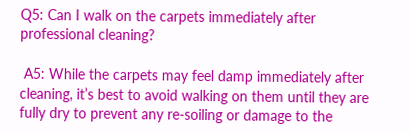Q5: Can I walk on the carpets immediately after professional cleaning?

 A5: While the carpets may feel damp immediately after cleaning, it’s best to avoid walking on them until they are fully dry to prevent any re-soiling or damage to the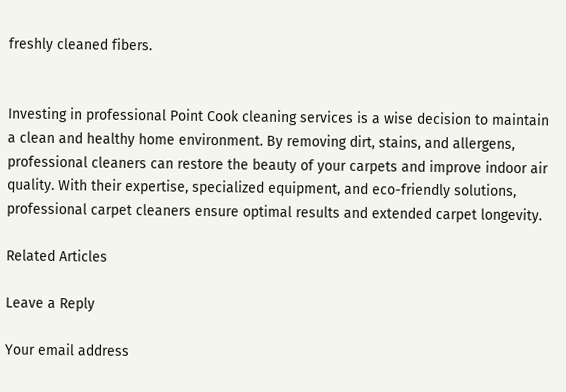freshly cleaned fibers.


Investing in professional Point Cook cleaning services is a wise decision to maintain a clean and healthy home environment. By removing dirt, stains, and allergens, professional cleaners can restore the beauty of your carpets and improve indoor air quality. With their expertise, specialized equipment, and eco-friendly solutions, professional carpet cleaners ensure optimal results and extended carpet longevity.

Related Articles

Leave a Reply

Your email address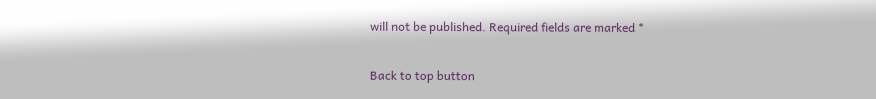will not be published. Required fields are marked *

Back to top button